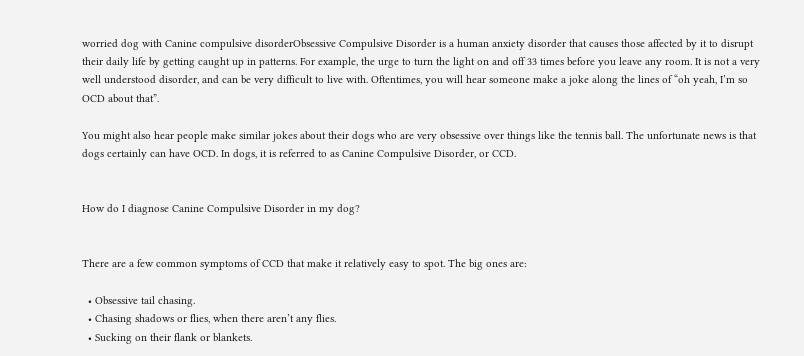worried dog with Canine compulsive disorderObsessive Compulsive Disorder is a human anxiety disorder that causes those affected by it to disrupt their daily life by getting caught up in patterns. For example, the urge to turn the light on and off 33 times before you leave any room. It is not a very well understood disorder, and can be very difficult to live with. Oftentimes, you will hear someone make a joke along the lines of “oh yeah, I’m so OCD about that”.

You might also hear people make similar jokes about their dogs who are very obsessive over things like the tennis ball. The unfortunate news is that dogs certainly can have OCD. In dogs, it is referred to as Canine Compulsive Disorder, or CCD.


How do I diagnose Canine Compulsive Disorder in my dog?


There are a few common symptoms of CCD that make it relatively easy to spot. The big ones are:

  • Obsessive tail chasing.
  • Chasing shadows or flies, when there aren’t any flies.
  • Sucking on their flank or blankets.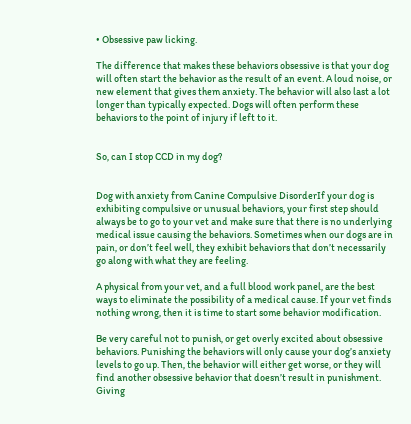• Obsessive paw licking.

The difference that makes these behaviors obsessive is that your dog will often start the behavior as the result of an event. A loud noise, or new element that gives them anxiety. The behavior will also last a lot longer than typically expected. Dogs will often perform these behaviors to the point of injury if left to it.


So, can I stop CCD in my dog?


Dog with anxiety from Canine Compulsive DisorderIf your dog is exhibiting compulsive or unusual behaviors, your first step should always be to go to your vet and make sure that there is no underlying medical issue causing the behaviors. Sometimes when our dogs are in pain, or don’t feel well, they exhibit behaviors that don’t necessarily go along with what they are feeling.

A physical from your vet, and a full blood work panel, are the best ways to eliminate the possibility of a medical cause. If your vet finds nothing wrong, then it is time to start some behavior modification.

Be very careful not to punish, or get overly excited about obsessive behaviors. Punishing the behaviors will only cause your dog’s anxiety levels to go up. Then, the behavior will either get worse, or they will find another obsessive behavior that doesn’t result in punishment. Giving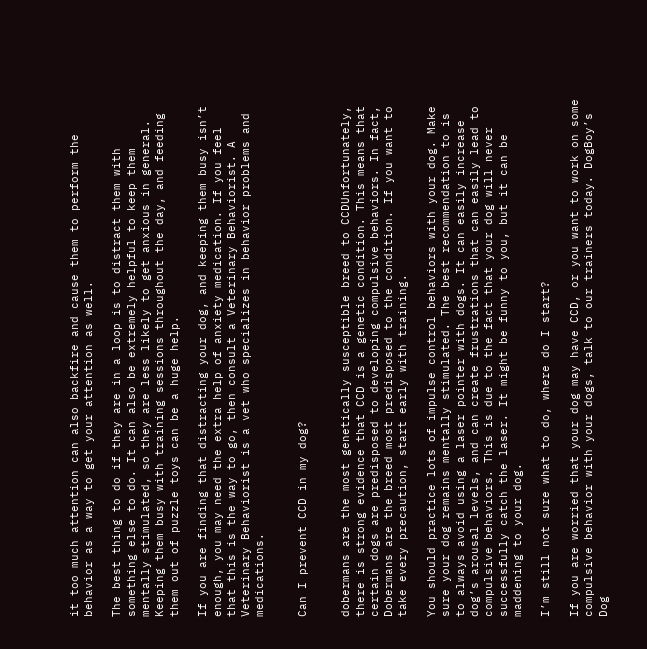it too much attention can also backfire and cause them to perform the behavior as a way to get your attention as well.

The best thing to do if they are in a loop is to distract them with something else to do. It can also be extremely helpful to keep them mentally stimulated, so they are less likely to get anxious in general. Keeping them busy with training sessions throughout the day, and feeding them out of puzzle toys can be a huge help.

If you are finding that distracting your dog, and keeping them busy isn’t enough, you may need the extra help of anxiety medication. If you feel that this is the way to go, then consult a Veterinary Behaviorist. A Veterinary Behaviorist is a vet who specializes in behavior problems and medications.


Can I prevent CCD in my dog?


dobermans are the most genetically susceptible breed to CCDUnfortunately, there is strong evidence that CCD is a genetic condition. This means that certain dogs are predisposed to developing compulsive behaviors. In fact, Dobermans are the breed most predisposed to the condition. If you want to take every precaution, start early with training.

You should practice lots of impulse control behaviors with your dog. Make sure your dog remains mentally stimulated. The best recommendation to is to always avoid using a laser pointer with dogs. It can easily increase dog’s arousal levels, and can create frustrations that can easily lead to compulsive behaviors. This is due to the fact that your dog will never successfully catch the laser. It might be funny to you, but it can be maddening to your dog.

I’m still not sure what to do, where do I start?

If you are worried that your dog may have CCD, or you want to work on some compulsive behavior with your dogs, talk to our trainers today. DogBoy’s Dog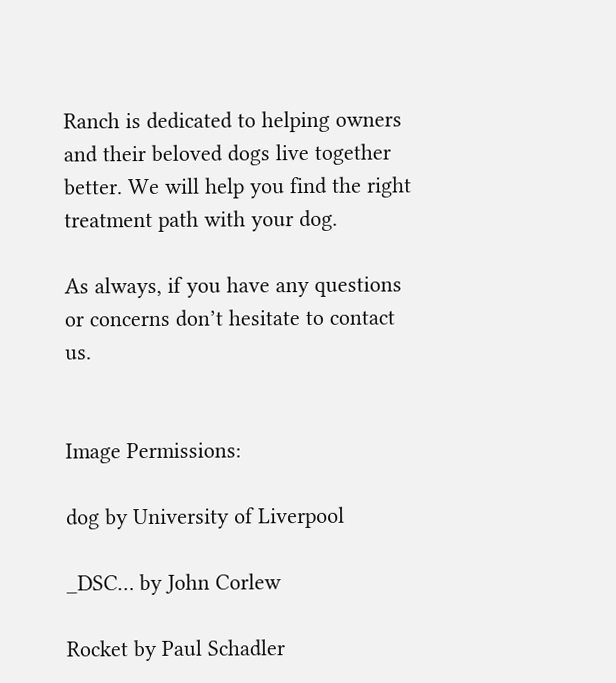Ranch is dedicated to helping owners and their beloved dogs live together better. We will help you find the right treatment path with your dog.

As always, if you have any questions or concerns don’t hesitate to contact us.


Image Permissions:

dog by University of Liverpool

_DSC… by John Corlew

Rocket by Paul Schadler